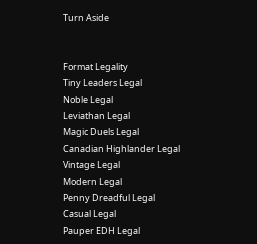Turn Aside


Format Legality
Tiny Leaders Legal
Noble Legal
Leviathan Legal
Magic Duels Legal
Canadian Highlander Legal
Vintage Legal
Modern Legal
Penny Dreadful Legal
Casual Legal
Pauper EDH Legal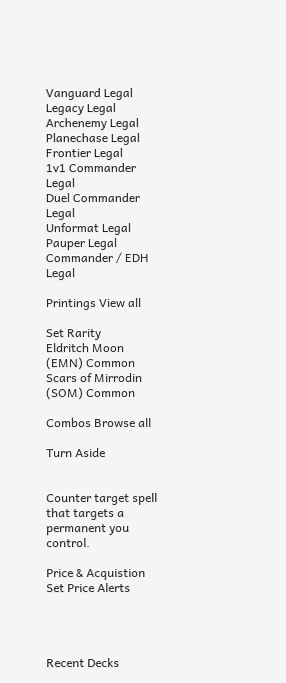Vanguard Legal
Legacy Legal
Archenemy Legal
Planechase Legal
Frontier Legal
1v1 Commander Legal
Duel Commander Legal
Unformat Legal
Pauper Legal
Commander / EDH Legal

Printings View all

Set Rarity
Eldritch Moon (EMN) Common
Scars of Mirrodin (SOM) Common

Combos Browse all

Turn Aside


Counter target spell that targets a permanent you control.

Price & Acquistion Set Price Alerts




Recent Decks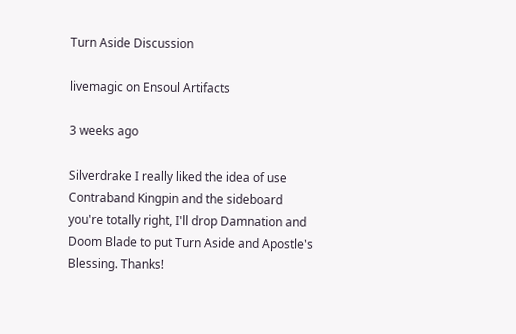Turn Aside Discussion

livemagic on Ensoul Artifacts

3 weeks ago

Silverdrake I really liked the idea of use Contraband Kingpin and the sideboard you're totally right, I'll drop Damnation and Doom Blade to put Turn Aside and Apostle's Blessing. Thanks!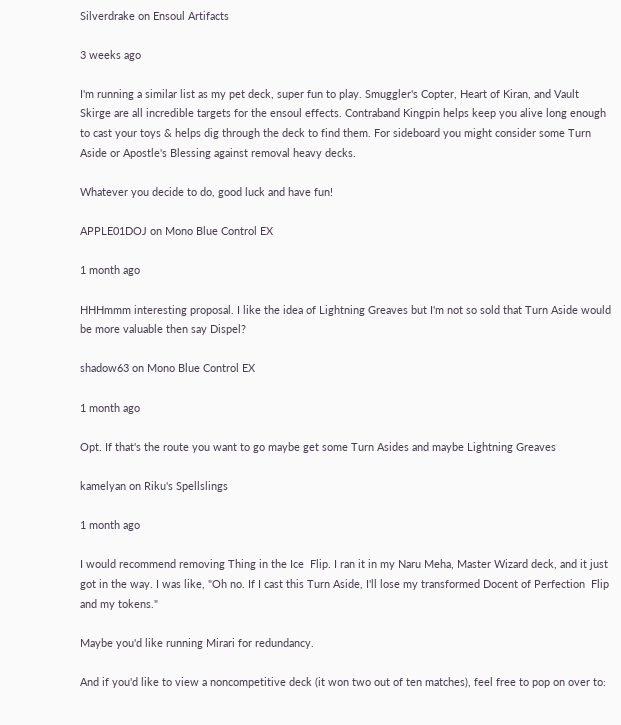Silverdrake on Ensoul Artifacts

3 weeks ago

I'm running a similar list as my pet deck, super fun to play. Smuggler's Copter, Heart of Kiran, and Vault Skirge are all incredible targets for the ensoul effects. Contraband Kingpin helps keep you alive long enough to cast your toys & helps dig through the deck to find them. For sideboard you might consider some Turn Aside or Apostle's Blessing against removal heavy decks.

Whatever you decide to do, good luck and have fun!

APPLE01DOJ on Mono Blue Control EX

1 month ago

HHHmmm interesting proposal. I like the idea of Lightning Greaves but I'm not so sold that Turn Aside would be more valuable then say Dispel?

shadow63 on Mono Blue Control EX

1 month ago

Opt. If that's the route you want to go maybe get some Turn Asides and maybe Lightning Greaves

kamelyan on Riku's Spellslings

1 month ago

I would recommend removing Thing in the Ice  Flip. I ran it in my Naru Meha, Master Wizard deck, and it just got in the way. I was like, "Oh no. If I cast this Turn Aside, I'll lose my transformed Docent of Perfection  Flip and my tokens."

Maybe you'd like running Mirari for redundancy.

And if you'd like to view a noncompetitive deck (it won two out of ten matches), feel free to pop on over to: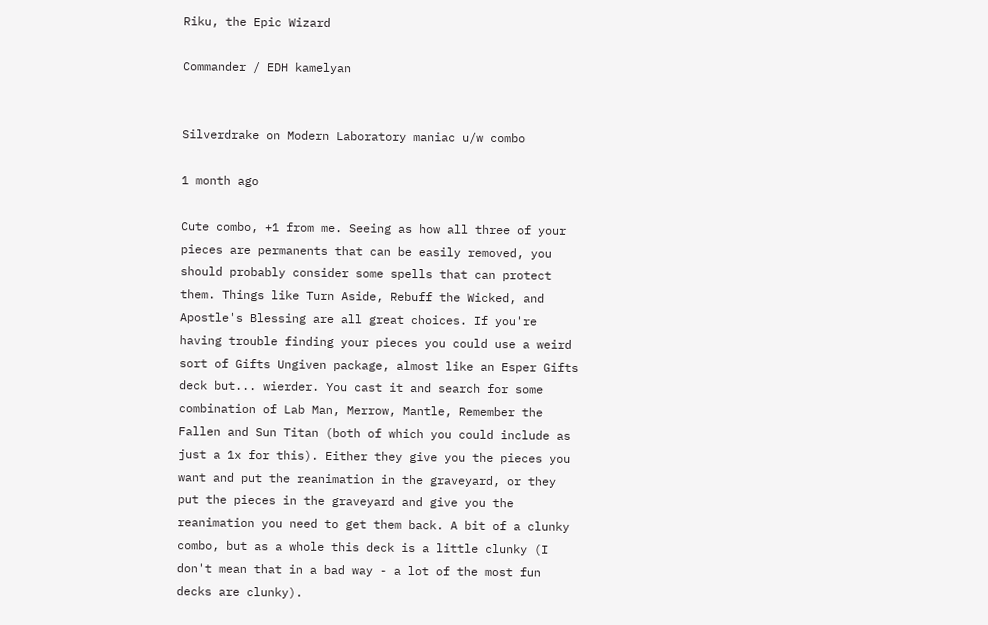Riku, the Epic Wizard

Commander / EDH kamelyan


Silverdrake on Modern Laboratory maniac u/w combo

1 month ago

Cute combo, +1 from me. Seeing as how all three of your pieces are permanents that can be easily removed, you should probably consider some spells that can protect them. Things like Turn Aside, Rebuff the Wicked, and Apostle's Blessing are all great choices. If you're having trouble finding your pieces you could use a weird sort of Gifts Ungiven package, almost like an Esper Gifts deck but... wierder. You cast it and search for some combination of Lab Man, Merrow, Mantle, Remember the Fallen and Sun Titan (both of which you could include as just a 1x for this). Either they give you the pieces you want and put the reanimation in the graveyard, or they put the pieces in the graveyard and give you the reanimation you need to get them back. A bit of a clunky combo, but as a whole this deck is a little clunky (I don't mean that in a bad way - a lot of the most fun decks are clunky).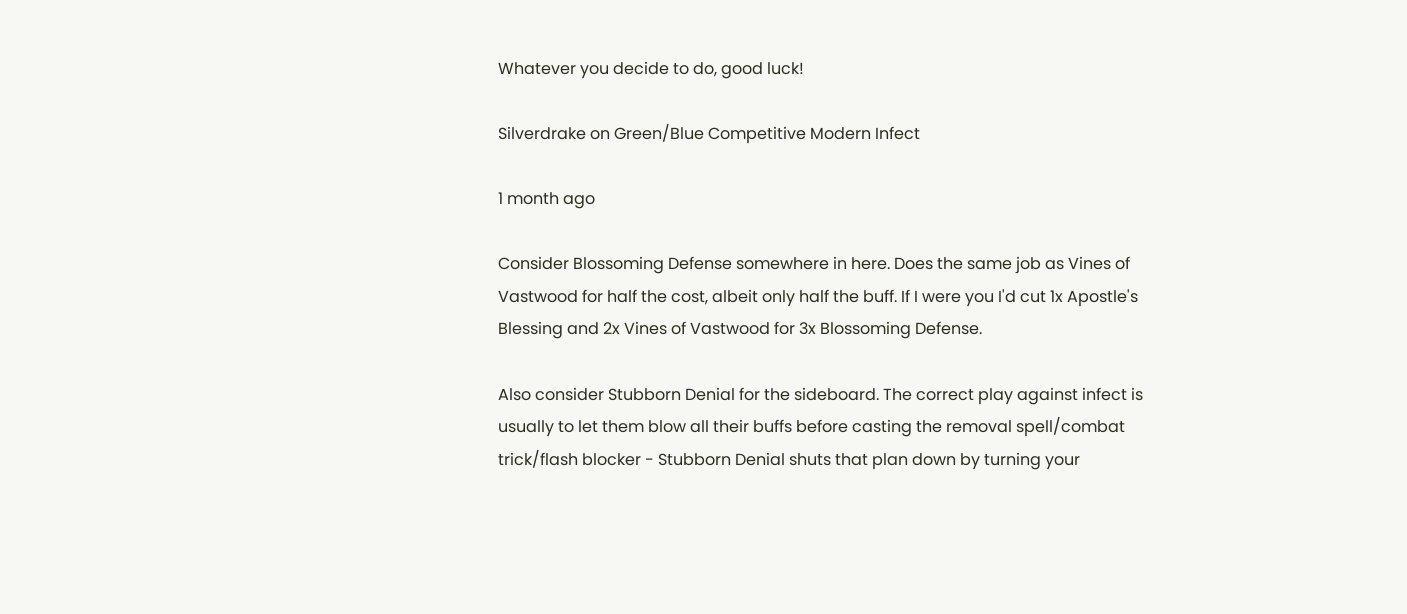Whatever you decide to do, good luck!

Silverdrake on Green/Blue Competitive Modern Infect

1 month ago

Consider Blossoming Defense somewhere in here. Does the same job as Vines of Vastwood for half the cost, albeit only half the buff. If I were you I'd cut 1x Apostle's Blessing and 2x Vines of Vastwood for 3x Blossoming Defense.

Also consider Stubborn Denial for the sideboard. The correct play against infect is usually to let them blow all their buffs before casting the removal spell/combat trick/flash blocker - Stubborn Denial shuts that plan down by turning your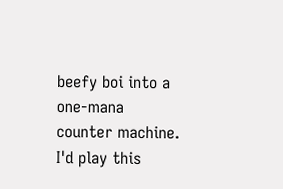beefy boi into a one-mana counter machine. I'd play this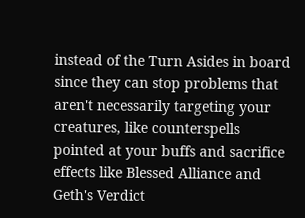instead of the Turn Asides in board since they can stop problems that aren't necessarily targeting your creatures, like counterspells pointed at your buffs and sacrifice effects like Blessed Alliance and Geth's Verdict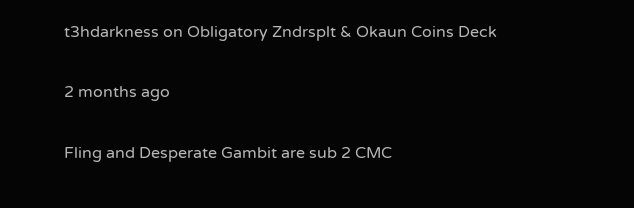t3hdarkness on Obligatory Zndrsplt & Okaun Coins Deck

2 months ago

Fling and Desperate Gambit are sub 2 CMC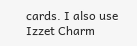cards. I also use Izzet Charm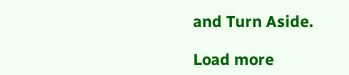and Turn Aside.

Load more